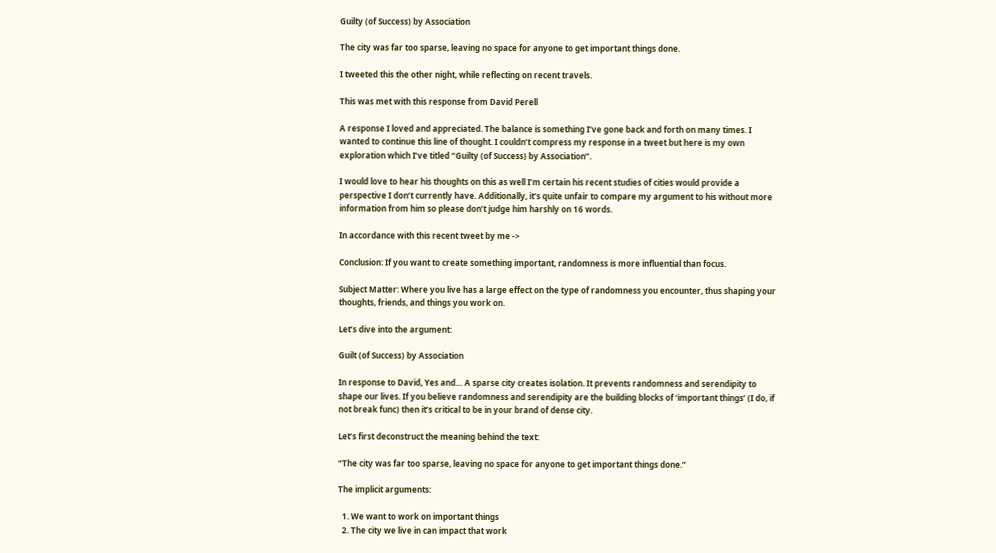Guilty (of Success) by Association

The city was far too sparse, leaving no space for anyone to get important things done.

I tweeted this the other night, while reflecting on recent travels.

This was met with this response from David Perell

A response I loved and appreciated. The balance is something I’ve gone back and forth on many times. I wanted to continue this line of thought. I couldn’t compress my response in a tweet but here is my own exploration which I’ve titled “Guilty (of Success) by Association”.

I would love to hear his thoughts on this as well I’m certain his recent studies of cities would provide a perspective I don’t currently have. Additionally, it’s quite unfair to compare my argument to his without more information from him so please don’t judge him harshly on 16 words.

In accordance with this recent tweet by me ->

Conclusion: If you want to create something important, randomness is more influential than focus.

Subject Matter: Where you live has a large effect on the type of randomness you encounter, thus shaping your thoughts, friends, and things you work on.

Let’s dive into the argument:

Guilt (of Success) by Association

In response to David, Yes and… A sparse city creates isolation. It prevents randomness and serendipity to shape our lives. If you believe randomness and serendipity are the building blocks of ‘important things’ (I do, if not break func) then it’s critical to be in your brand of dense city.

Let’s first deconstruct the meaning behind the text:

“The city was far too sparse, leaving no space for anyone to get important things done.”

The implicit arguments:

  1. We want to work on important things
  2. The city we live in can impact that work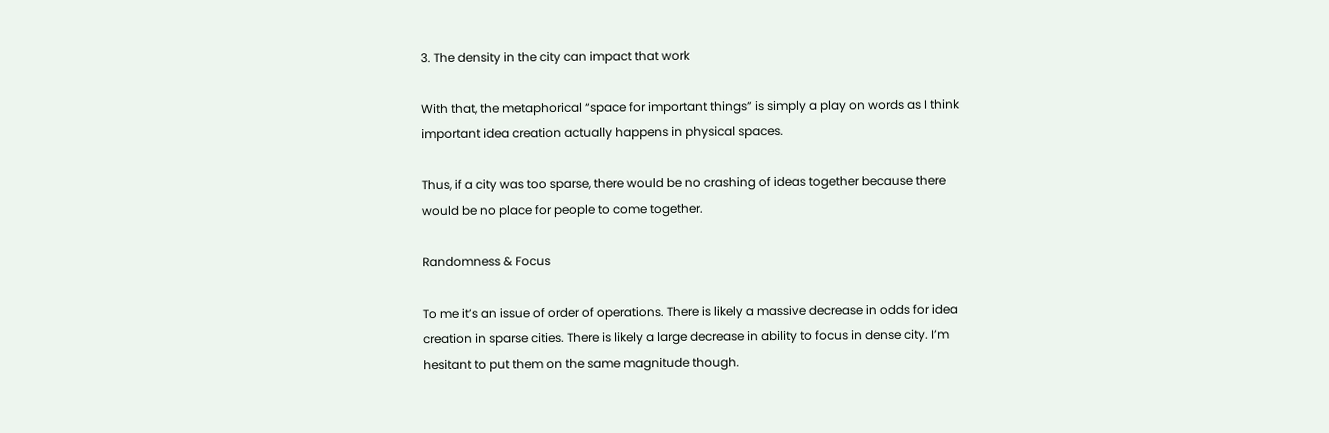3. The density in the city can impact that work

With that, the metaphorical “space for important things” is simply a play on words as I think important idea creation actually happens in physical spaces.

Thus, if a city was too sparse, there would be no crashing of ideas together because there would be no place for people to come together.

Randomness & Focus

To me it’s an issue of order of operations. There is likely a massive decrease in odds for idea creation in sparse cities. There is likely a large decrease in ability to focus in dense city. I’m hesitant to put them on the same magnitude though.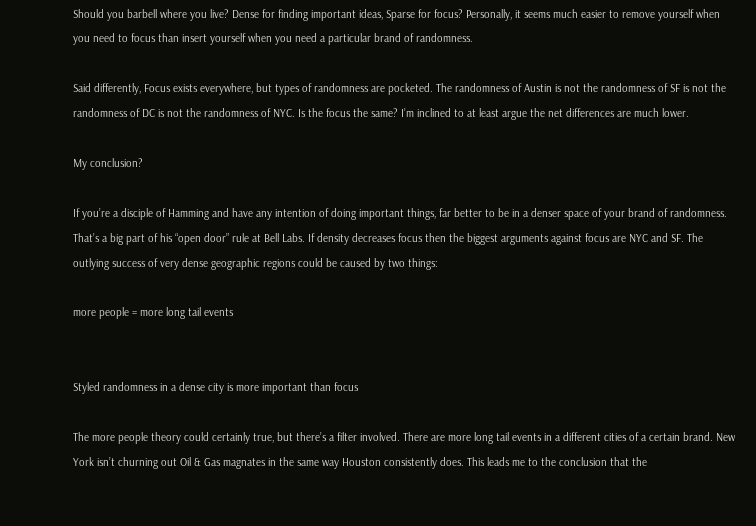Should you barbell where you live? Dense for finding important ideas, Sparse for focus? Personally, it seems much easier to remove yourself when you need to focus than insert yourself when you need a particular brand of randomness.

Said differently, Focus exists everywhere, but types of randomness are pocketed. The randomness of Austin is not the randomness of SF is not the randomness of DC is not the randomness of NYC. Is the focus the same? I’m inclined to at least argue the net differences are much lower.

My conclusion?

If you’re a disciple of Hamming and have any intention of doing important things, far better to be in a denser space of your brand of randomness. That’s a big part of his “open door” rule at Bell Labs. If density decreases focus then the biggest arguments against focus are NYC and SF. The outlying success of very dense geographic regions could be caused by two things:

more people = more long tail events


Styled randomness in a dense city is more important than focus

The more people theory could certainly true, but there’s a filter involved. There are more long tail events in a different cities of a certain brand. New York isn’t churning out Oil & Gas magnates in the same way Houston consistently does. This leads me to the conclusion that the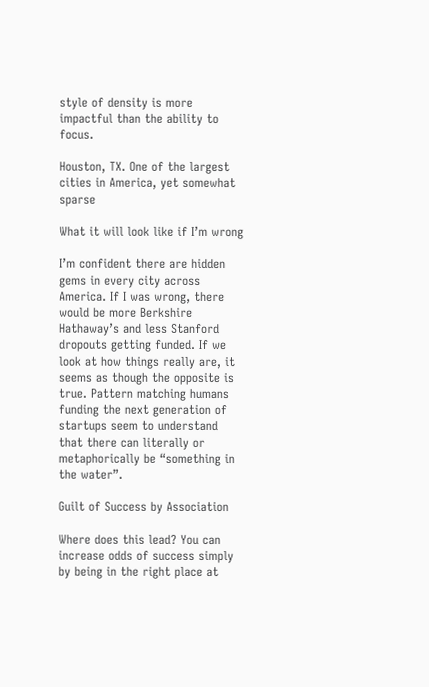style of density is more impactful than the ability to focus.

Houston, TX. One of the largest cities in America, yet somewhat sparse

What it will look like if I’m wrong

I’m confident there are hidden gems in every city across America. If I was wrong, there would be more Berkshire Hathaway’s and less Stanford dropouts getting funded. If we look at how things really are, it seems as though the opposite is true. Pattern matching humans funding the next generation of startups seem to understand that there can literally or metaphorically be “something in the water”.

Guilt of Success by Association

Where does this lead? You can increase odds of success simply by being in the right place at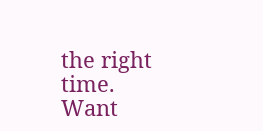the right time. Want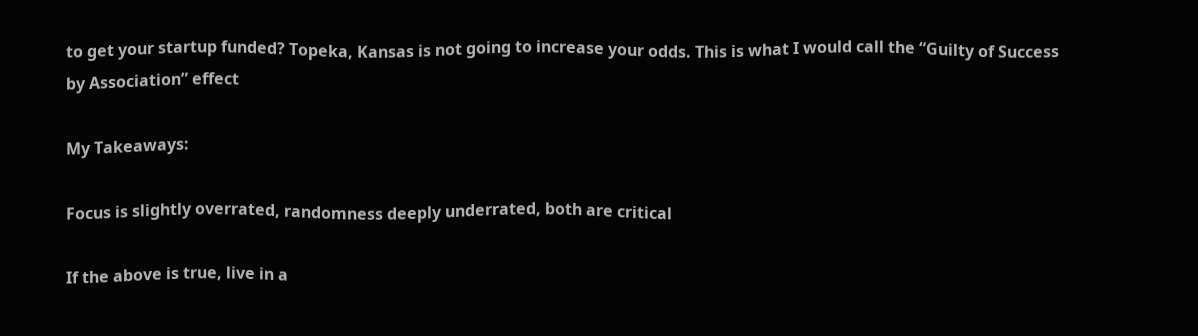to get your startup funded? Topeka, Kansas is not going to increase your odds. This is what I would call the “Guilty of Success by Association” effect

My Takeaways:

Focus is slightly overrated, randomness deeply underrated, both are critical

If the above is true, live in a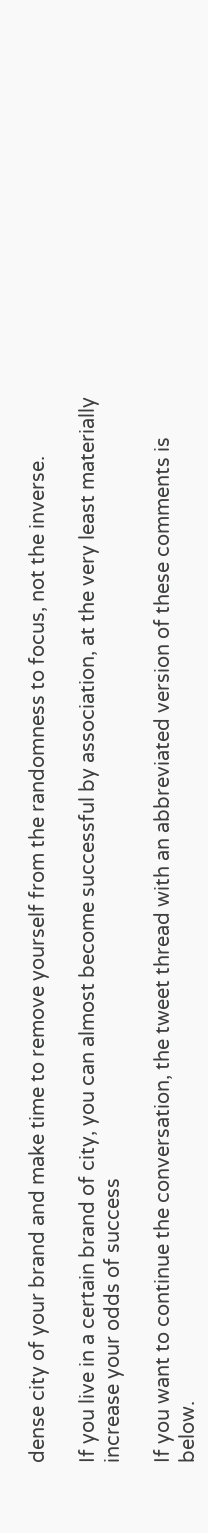dense city of your brand and make time to remove yourself from the randomness to focus, not the inverse.

If you live in a certain brand of city, you can almost become successful by association, at the very least materially increase your odds of success

If you want to continue the conversation, the tweet thread with an abbreviated version of these comments is below.